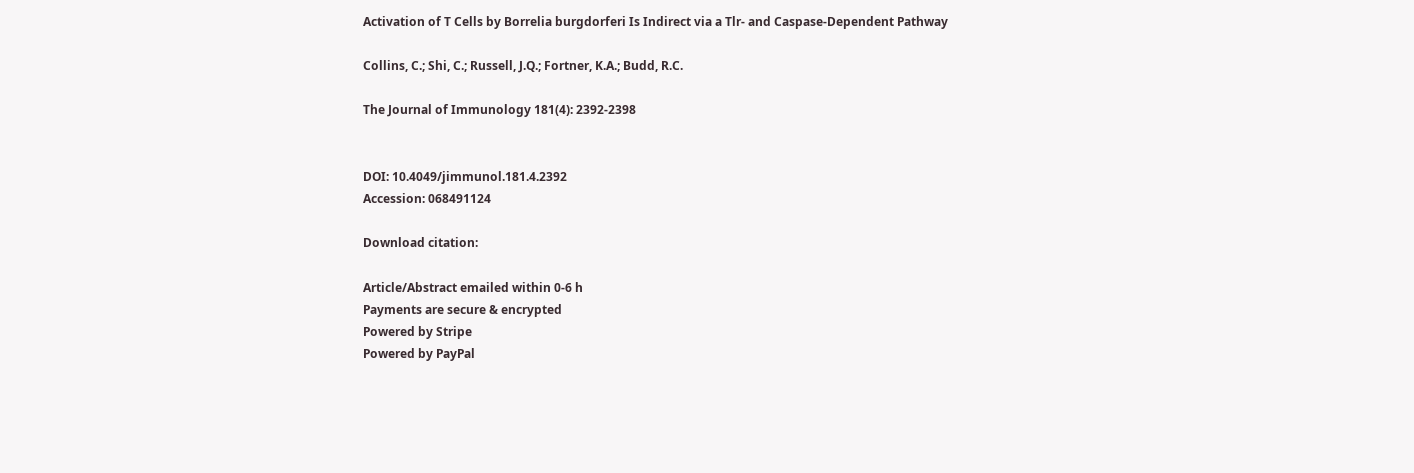Activation of T Cells by Borrelia burgdorferi Is Indirect via a Tlr- and Caspase-Dependent Pathway

Collins, C.; Shi, C.; Russell, J.Q.; Fortner, K.A.; Budd, R.C.

The Journal of Immunology 181(4): 2392-2398


DOI: 10.4049/jimmunol.181.4.2392
Accession: 068491124

Download citation:

Article/Abstract emailed within 0-6 h
Payments are secure & encrypted
Powered by Stripe
Powered by PayPal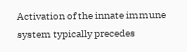Activation of the innate immune system typically precedes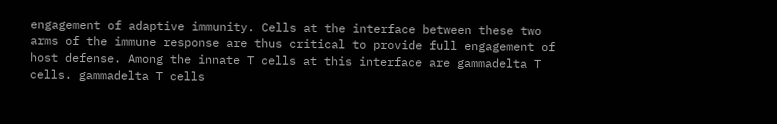engagement of adaptive immunity. Cells at the interface between these two arms of the immune response are thus critical to provide full engagement of host defense. Among the innate T cells at this interface are gammadelta T cells. gammadelta T cells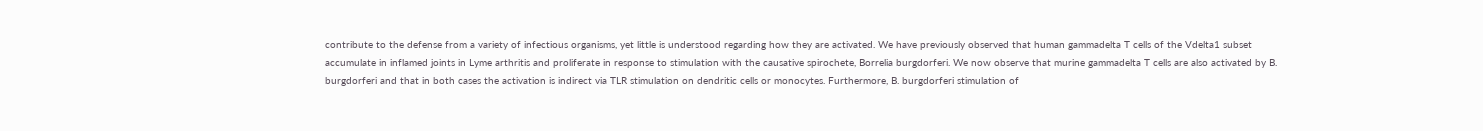contribute to the defense from a variety of infectious organisms, yet little is understood regarding how they are activated. We have previously observed that human gammadelta T cells of the Vdelta1 subset accumulate in inflamed joints in Lyme arthritis and proliferate in response to stimulation with the causative spirochete, Borrelia burgdorferi. We now observe that murine gammadelta T cells are also activated by B. burgdorferi and that in both cases the activation is indirect via TLR stimulation on dendritic cells or monocytes. Furthermore, B. burgdorferi stimulation of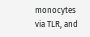monocytes via TLR, and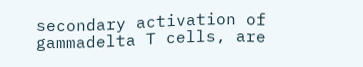secondary activation of gammadelta T cells, are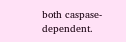both caspase-dependent.